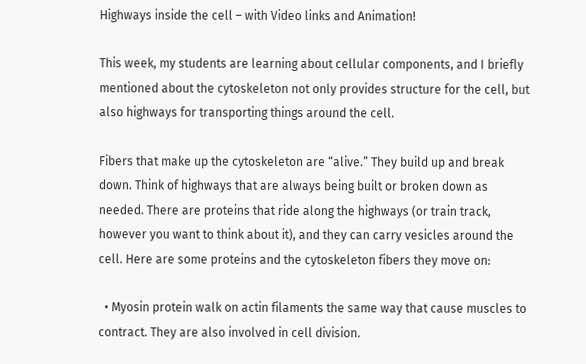Highways inside the cell – with Video links and Animation!

This week, my students are learning about cellular components, and I briefly mentioned about the cytoskeleton not only provides structure for the cell, but also highways for transporting things around the cell.

Fibers that make up the cytoskeleton are “alive.” They build up and break down. Think of highways that are always being built or broken down as needed. There are proteins that ride along the highways (or train track, however you want to think about it), and they can carry vesicles around the cell. Here are some proteins and the cytoskeleton fibers they move on:

  • Myosin protein walk on actin filaments the same way that cause muscles to contract. They are also involved in cell division.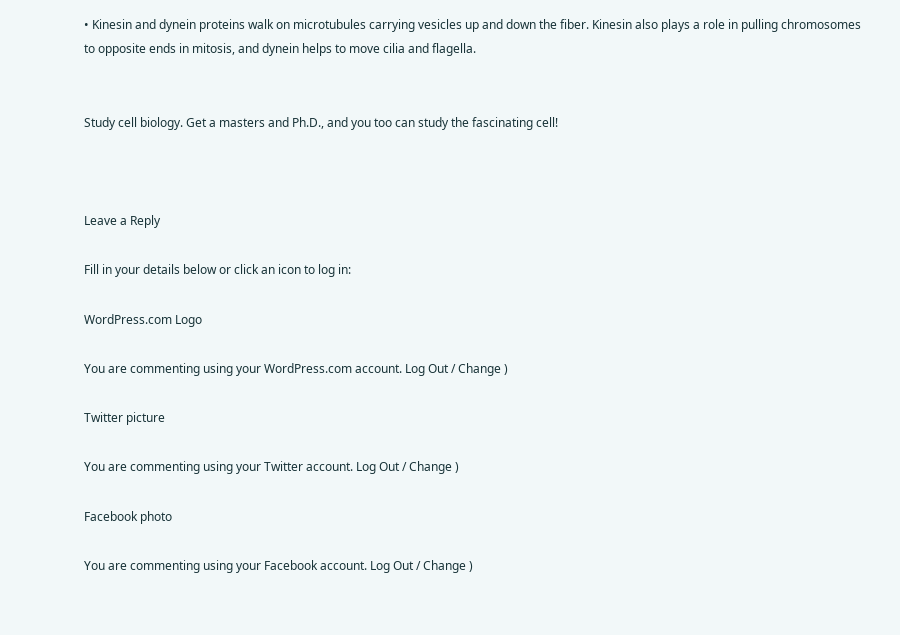• Kinesin and dynein proteins walk on microtubules carrying vesicles up and down the fiber. Kinesin also plays a role in pulling chromosomes to opposite ends in mitosis, and dynein helps to move cilia and flagella.


Study cell biology. Get a masters and Ph.D., and you too can study the fascinating cell!



Leave a Reply

Fill in your details below or click an icon to log in:

WordPress.com Logo

You are commenting using your WordPress.com account. Log Out / Change )

Twitter picture

You are commenting using your Twitter account. Log Out / Change )

Facebook photo

You are commenting using your Facebook account. Log Out / Change )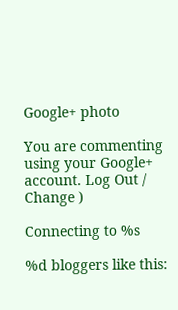Google+ photo

You are commenting using your Google+ account. Log Out / Change )

Connecting to %s

%d bloggers like this: